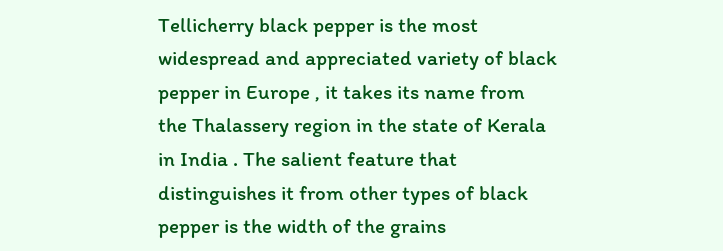Tellicherry black pepper is the most widespread and appreciated variety of black pepper in Europe , it takes its name from the Thalassery region in the state of Kerala in India . The salient feature that distinguishes it from other types of black pepper is the width of the grains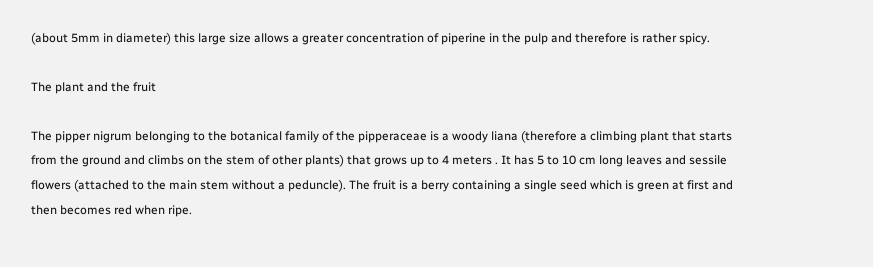(about 5mm in diameter) this large size allows a greater concentration of piperine in the pulp and therefore is rather spicy.

The plant and the fruit

The pipper nigrum belonging to the botanical family of the pipperaceae is a woody liana (therefore a climbing plant that starts from the ground and climbs on the stem of other plants) that grows up to 4 meters . It has 5 to 10 cm long leaves and sessile flowers (attached to the main stem without a peduncle). The fruit is a berry containing a single seed which is green at first and then becomes red when ripe.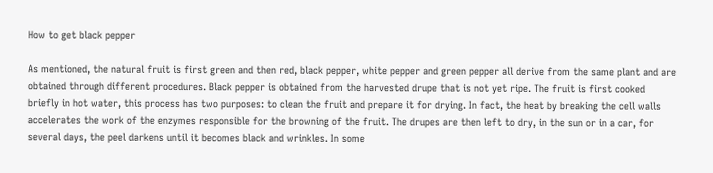How to get black pepper

As mentioned, the natural fruit is first green and then red, black pepper, white pepper and green pepper all derive from the same plant and are obtained through different procedures. Black pepper is obtained from the harvested drupe that is not yet ripe. The fruit is first cooked briefly in hot water, this process has two purposes: to clean the fruit and prepare it for drying. In fact, the heat by breaking the cell walls accelerates the work of the enzymes responsible for the browning of the fruit. The drupes are then left to dry, in the sun or in a car, for several days, the peel darkens until it becomes black and wrinkles. In some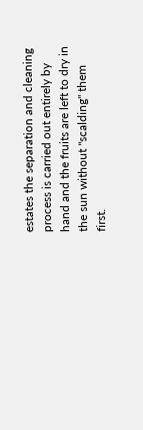estates the separation and cleaning process is carried out entirely by hand and the fruits are left to dry in the sun without "scalding" them first.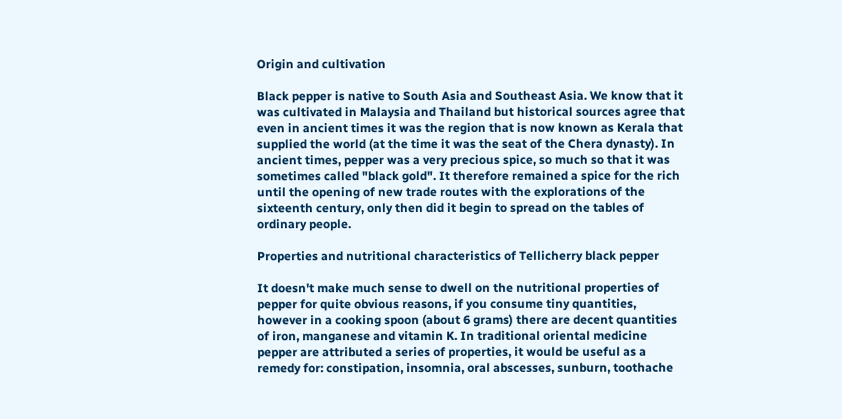Origin and cultivation

Black pepper is native to South Asia and Southeast Asia. We know that it was cultivated in Malaysia and Thailand but historical sources agree that even in ancient times it was the region that is now known as Kerala that supplied the world (at the time it was the seat of the Chera dynasty). In ancient times, pepper was a very precious spice, so much so that it was sometimes called "black gold". It therefore remained a spice for the rich until the opening of new trade routes with the explorations of the sixteenth century, only then did it begin to spread on the tables of ordinary people.

Properties and nutritional characteristics of Tellicherry black pepper

It doesn't make much sense to dwell on the nutritional properties of pepper for quite obvious reasons, if you consume tiny quantities, however in a cooking spoon (about 6 grams) there are decent quantities of iron, manganese and vitamin K. In traditional oriental medicine pepper are attributed a series of properties, it would be useful as a remedy for: constipation, insomnia, oral abscesses, sunburn, toothache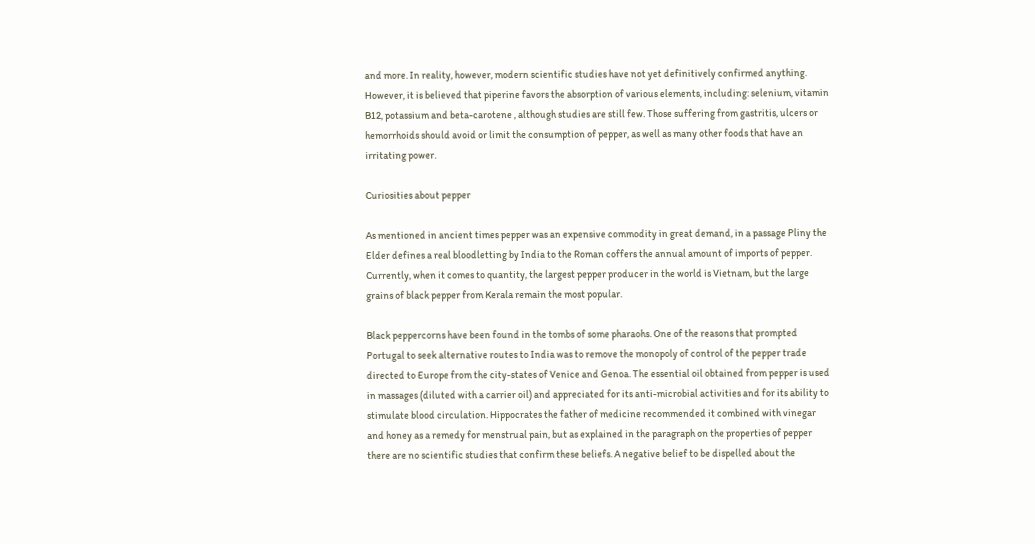and more. In reality, however, modern scientific studies have not yet definitively confirmed anything. However, it is believed that piperine favors the absorption of various elements, including: selenium, vitamin B12, potassium and beta-carotene , although studies are still few. Those suffering from gastritis, ulcers or hemorrhoids should avoid or limit the consumption of pepper, as well as many other foods that have an irritating power.

Curiosities about pepper

As mentioned in ancient times pepper was an expensive commodity in great demand, in a passage Pliny the Elder defines a real bloodletting by India to the Roman coffers the annual amount of imports of pepper. Currently, when it comes to quantity, the largest pepper producer in the world is Vietnam, but the large grains of black pepper from Kerala remain the most popular.

Black peppercorns have been found in the tombs of some pharaohs. One of the reasons that prompted Portugal to seek alternative routes to India was to remove the monopoly of control of the pepper trade directed to Europe from the city-states of Venice and Genoa. The essential oil obtained from pepper is used in massages (diluted with a carrier oil) and appreciated for its anti-microbial activities and for its ability to stimulate blood circulation. Hippocrates the father of medicine recommended it combined with vinegar and honey as a remedy for menstrual pain, but as explained in the paragraph on the properties of pepper there are no scientific studies that confirm these beliefs. A negative belief to be dispelled about the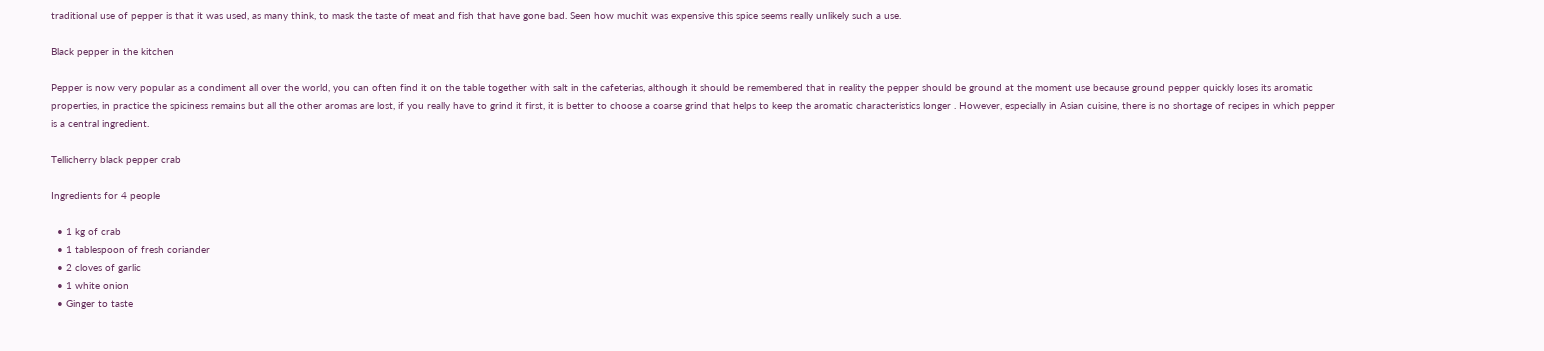traditional use of pepper is that it was used, as many think, to mask the taste of meat and fish that have gone bad. Seen how muchit was expensive this spice seems really unlikely such a use.

Black pepper in the kitchen

Pepper is now very popular as a condiment all over the world, you can often find it on the table together with salt in the cafeterias, although it should be remembered that in reality the pepper should be ground at the moment use because ground pepper quickly loses its aromatic properties, in practice the spiciness remains but all the other aromas are lost, if you really have to grind it first, it is better to choose a coarse grind that helps to keep the aromatic characteristics longer . However, especially in Asian cuisine, there is no shortage of recipes in which pepper is a central ingredient.

Tellicherry black pepper crab

Ingredients for 4 people

  • 1 kg of crab
  • 1 tablespoon of fresh coriander
  • 2 cloves of garlic
  • 1 white onion
  • Ginger to taste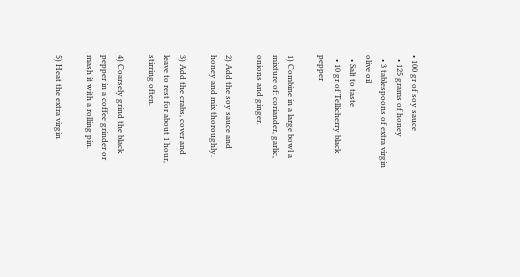• 100 gr of soy sauce
  • 125 grams of honey
  • 3 tablespoons of extra virgin olive oil
  • Salt to taste
  • 10 gr of Tellicherry black pepper

1) Combine in a large bowl a mixture of: coriander, garlic, onions and ginger.

2) Add the soy sauce and honey and mix thoroughly.

3) Add the crabs, cover and leave to rest for about 1 hour, stirring often.

4) Coarsely grind the black pepper in a coffee grinder or mash it with a rolling pin.

5) Heat the extra virgin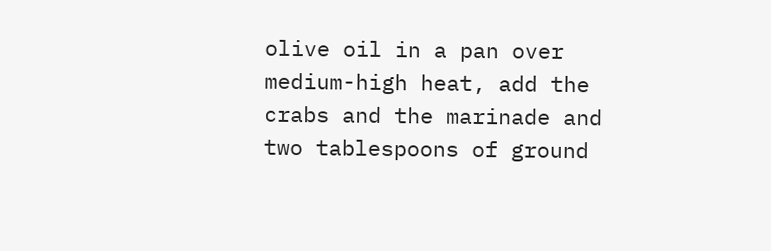olive oil in a pan over medium-high heat, add the crabs and the marinade and two tablespoons of ground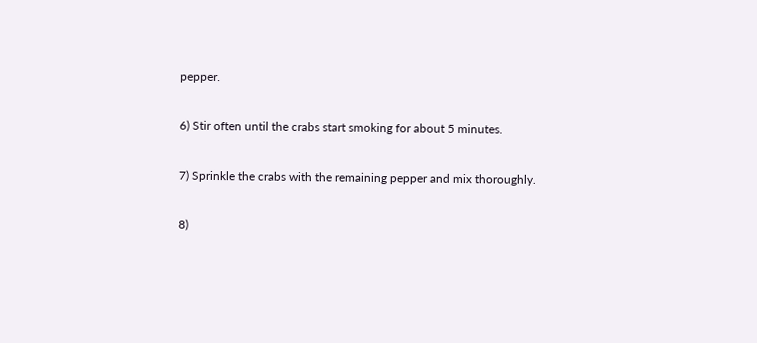pepper.

6) Stir often until the crabs start smoking for about 5 minutes.

7) Sprinkle the crabs with the remaining pepper and mix thoroughly.

8)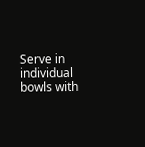Serve in individual bowls with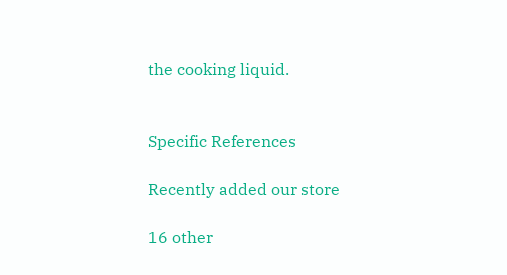the cooking liquid.


Specific References

Recently added our store

16 other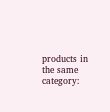products in the same category: